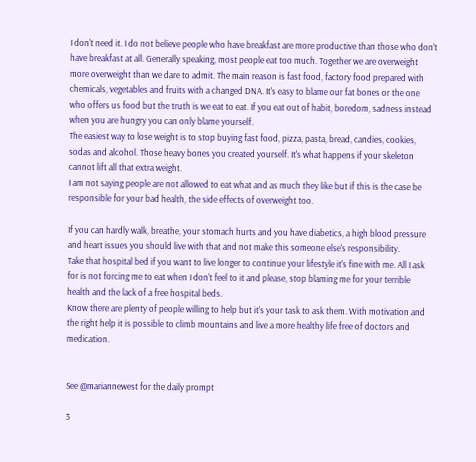I don't need it. I do not believe people who have breakfast are more productive than those who don't have breakfast at all. Generally speaking, most people eat too much. Together we are overweight more overweight than we dare to admit. The main reason is fast food, factory food prepared with chemicals, vegetables and fruits with a changed DNA. It's easy to blame our fat bones or the one who offers us food but the truth is we eat to eat. If you eat out of habit, boredom, sadness instead when you are hungry you can only blame yourself.
The easiest way to lose weight is to stop buying fast food, pizza, pasta, bread, candies, cookies, sodas and alcohol. Those heavy bones you created yourself. It's what happens if your skeleton cannot lift all that extra weight.
I am not saying people are not allowed to eat what and as much they like but if this is the case be responsible for your bad health, the side effects of overweight too.

If you can hardly walk, breathe, your stomach hurts and you have diabetics, a high blood pressure and heart issues you should live with that and not make this someone else's responsibility.
Take that hospital bed if you want to live longer to continue your lifestyle it's fine with me. All I ask for is not forcing me to eat when I don't feel to it and please, stop blaming me for your terrible health and the lack of a free hospital beds.
Know there are plenty of people willing to help but it's your task to ask them. With motivation and the right help it is possible to climb mountains and live a more healthy life free of doctors and medication.


See @mariannewest for the daily prompt

3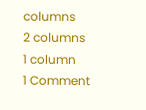columns
2 columns
1 column
1 Comment